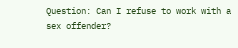Question: Can I refuse to work with a sex offender?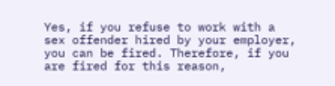Yes, if you refuse to work with a sex offender hired by your employer, you can be fired. Therefore, if you are fired for this reason,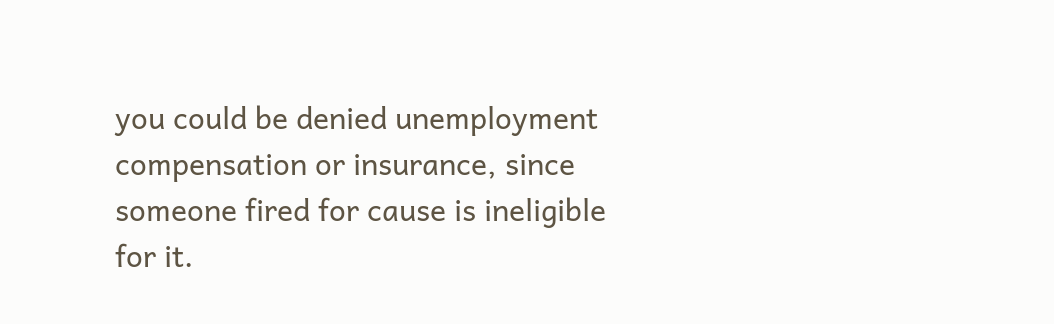you could be denied unemployment compensation or insurance, since someone fired for cause is ineligible for it.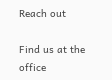Reach out

Find us at the office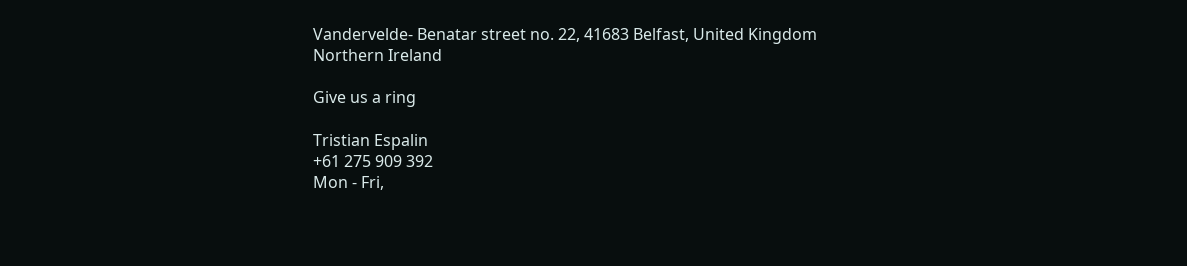Vandervelde- Benatar street no. 22, 41683 Belfast, United Kingdom Northern Ireland

Give us a ring

Tristian Espalin
+61 275 909 392
Mon - Fri,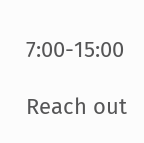7:00-15:00

Reach out